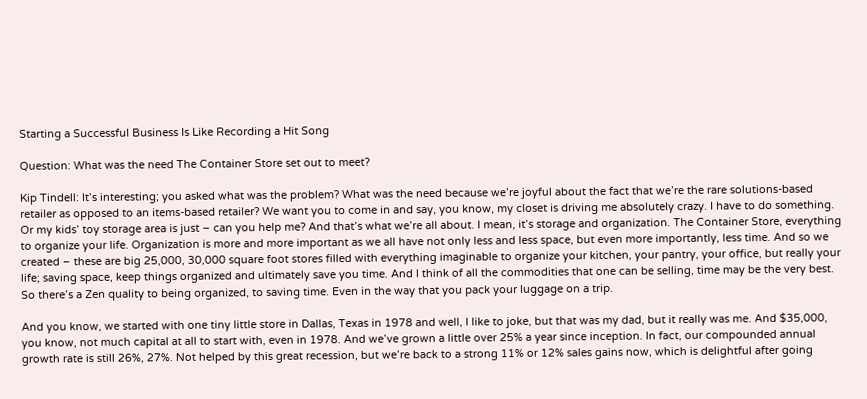Starting a Successful Business Is Like Recording a Hit Song

Question: What was the need The Container Store set out to meet?

Kip Tindell: It’s interesting; you asked what was the problem? What was the need because we’re joyful about the fact that we’re the rare solutions-based retailer as opposed to an items-based retailer? We want you to come in and say, you know, my closet is driving me absolutely crazy. I have to do something. Or my kids’ toy storage area is just – can you help me? And that’s what we’re all about. I mean, it’s storage and organization. The Container Store, everything to organize your life. Organization is more and more important as we all have not only less and less space, but even more importantly, less time. And so we created – these are big 25,000, 30,000 square foot stores filled with everything imaginable to organize your kitchen, your pantry, your office, but really your life; saving space, keep things organized and ultimately save you time. And I think of all the commodities that one can be selling, time may be the very best. So there’s a Zen quality to being organized, to saving time. Even in the way that you pack your luggage on a trip.

And you know, we started with one tiny little store in Dallas, Texas in 1978 and well, I like to joke, but that was my dad, but it really was me. And $35,000, you know, not much capital at all to start with, even in 1978. And we’ve grown a little over 25% a year since inception. In fact, our compounded annual growth rate is still 26%, 27%. Not helped by this great recession, but we’re back to a strong 11% or 12% sales gains now, which is delightful after going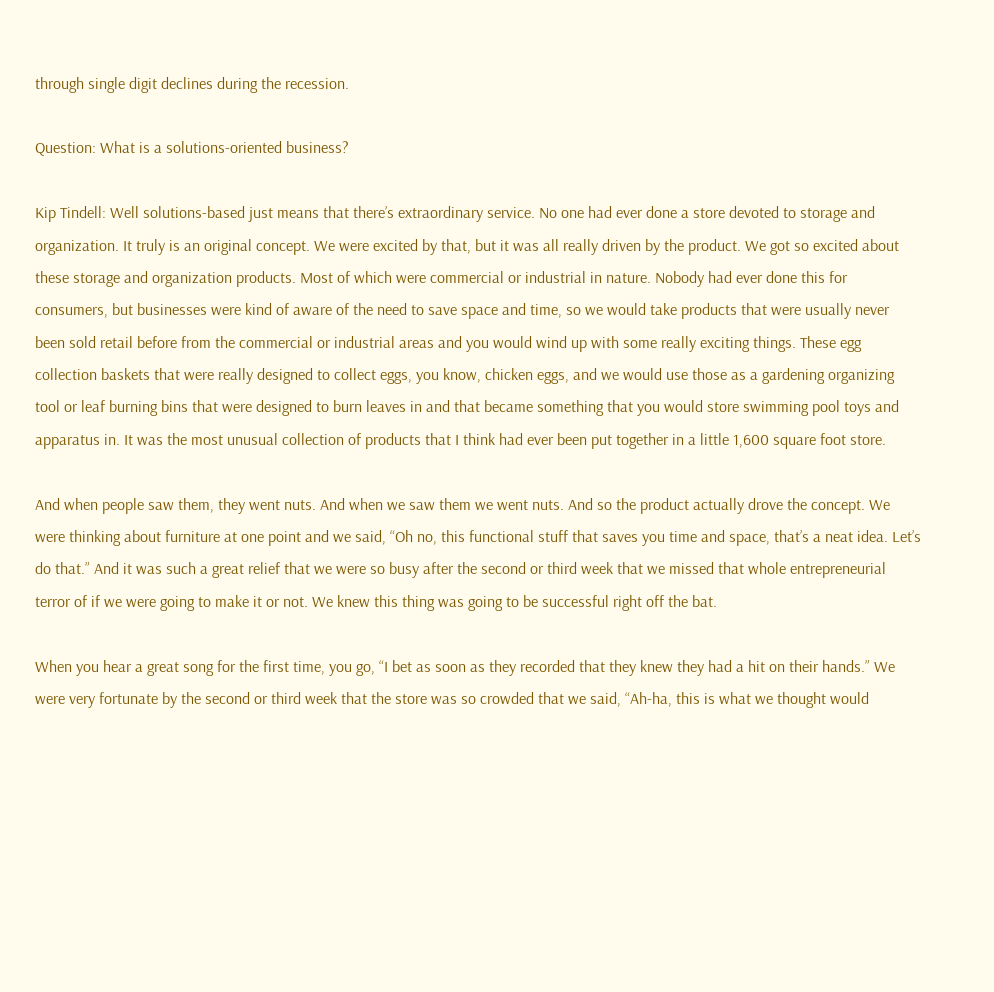through single digit declines during the recession.

Question: What is a solutions-oriented business?

Kip Tindell: Well solutions-based just means that there’s extraordinary service. No one had ever done a store devoted to storage and organization. It truly is an original concept. We were excited by that, but it was all really driven by the product. We got so excited about these storage and organization products. Most of which were commercial or industrial in nature. Nobody had ever done this for consumers, but businesses were kind of aware of the need to save space and time, so we would take products that were usually never been sold retail before from the commercial or industrial areas and you would wind up with some really exciting things. These egg collection baskets that were really designed to collect eggs, you know, chicken eggs, and we would use those as a gardening organizing tool or leaf burning bins that were designed to burn leaves in and that became something that you would store swimming pool toys and apparatus in. It was the most unusual collection of products that I think had ever been put together in a little 1,600 square foot store.

And when people saw them, they went nuts. And when we saw them we went nuts. And so the product actually drove the concept. We were thinking about furniture at one point and we said, “Oh no, this functional stuff that saves you time and space, that’s a neat idea. Let’s do that.” And it was such a great relief that we were so busy after the second or third week that we missed that whole entrepreneurial terror of if we were going to make it or not. We knew this thing was going to be successful right off the bat.

When you hear a great song for the first time, you go, “I bet as soon as they recorded that they knew they had a hit on their hands.” We were very fortunate by the second or third week that the store was so crowded that we said, “Ah-ha, this is what we thought would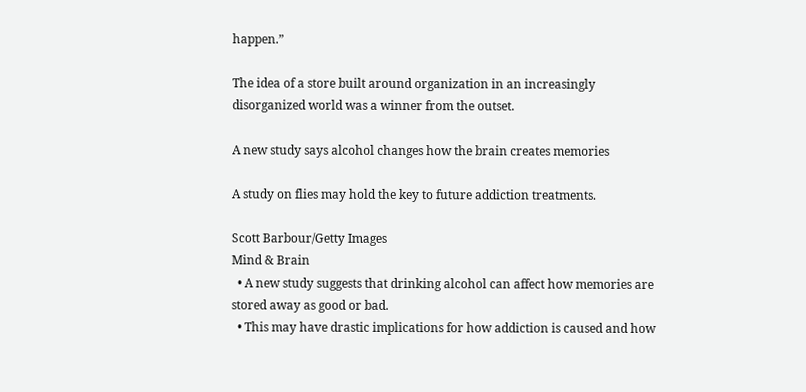happen.”

The idea of a store built around organization in an increasingly disorganized world was a winner from the outset.

A new study says alcohol changes how the brain creates memories

A study on flies may hold the key to future addiction treatments.

Scott Barbour/Getty Images
Mind & Brain
  • A new study suggests that drinking alcohol can affect how memories are stored away as good or bad.
  • This may have drastic implications for how addiction is caused and how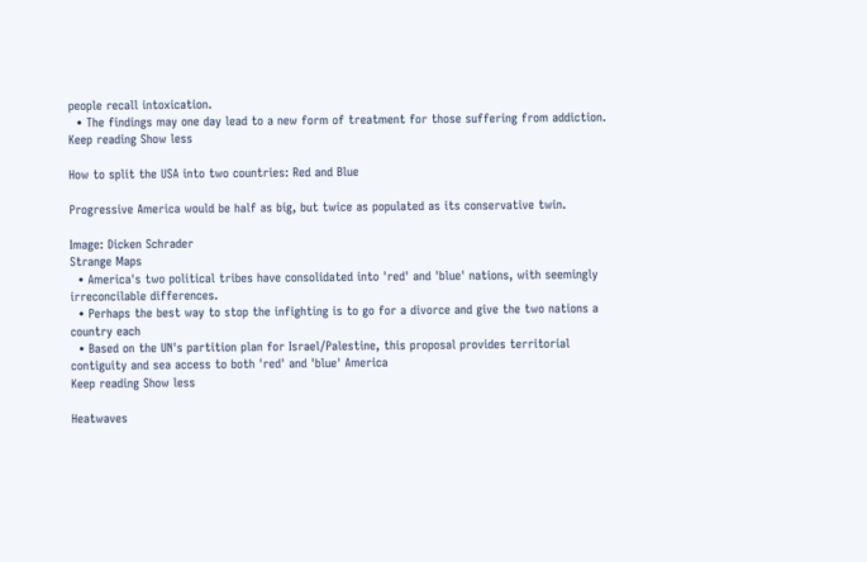people recall intoxication.
  • The findings may one day lead to a new form of treatment for those suffering from addiction.
Keep reading Show less

How to split the USA into two countries: Red and Blue

Progressive America would be half as big, but twice as populated as its conservative twin.

Image: Dicken Schrader
Strange Maps
  • America's two political tribes have consolidated into 'red' and 'blue' nations, with seemingly irreconcilable differences.
  • Perhaps the best way to stop the infighting is to go for a divorce and give the two nations a country each
  • Based on the UN's partition plan for Israel/Palestine, this proposal provides territorial contiguity and sea access to both 'red' and 'blue' America
Keep reading Show less

Heatwaves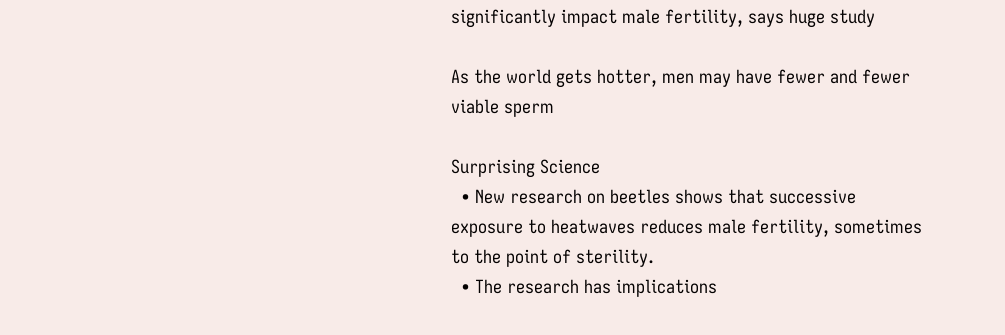significantly impact male fertility, says huge study

As the world gets hotter, men may have fewer and fewer viable sperm

Surprising Science
  • New research on beetles shows that successive exposure to heatwaves reduces male fertility, sometimes to the point of sterility.
  • The research has implications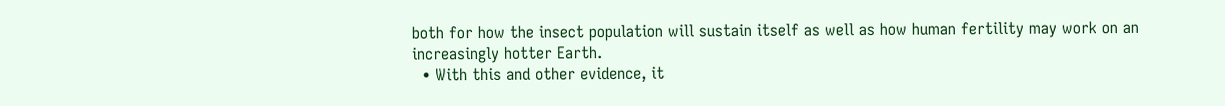both for how the insect population will sustain itself as well as how human fertility may work on an increasingly hotter Earth.
  • With this and other evidence, it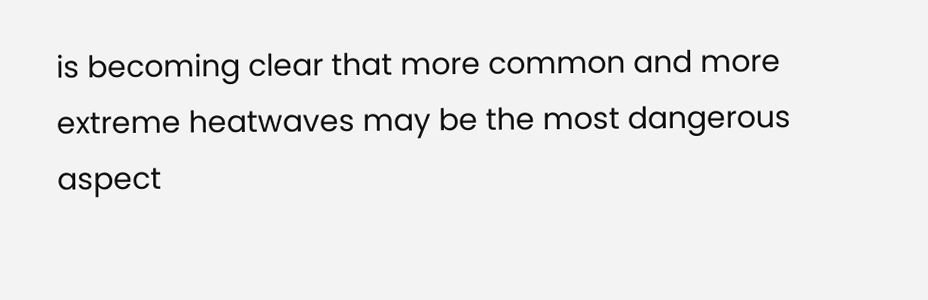is becoming clear that more common and more extreme heatwaves may be the most dangerous aspect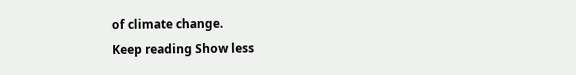of climate change.
Keep reading Show less